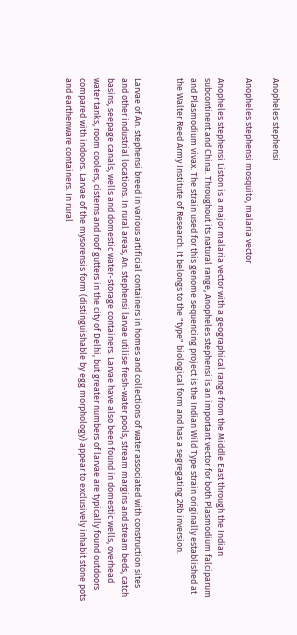Anopheles stephensi

Anopheles stephensi mosquito, malaria vector

Anopheles stephensi Liston is a major malaria vector with a geographical range from the Middle East through the Indian subcontinent and China. Throughout its natural range, Anopheles stephensi is an important vector for both Plasmodium falciparum and Plasmodium vivax. The strain used for this genome sequencing project is the Indian Wild Type strain originally established at the Walter Reed Army Institute of Research. It belongs to the "type" biological form and has a segregating 2Rb inversion.


Larvae of An. stephensi breed in various artificial containers in homes and collections of water associated with construction sites and other industrial locations. In rural areas, An. stephensi larvae utilise fresh-water pools, stream margins and stream beds, catch basins, seepage canals, wells and domestic water-storage containers. Larvae have also been found in domestic wells, overhead water tanks, room coolers, cisterns and roof gutters in the city of Delhi, but greater numbers of larvae are typically found outdoors compared with indoors. Larvae of the mysorensis form (distinguishable by egg morphology) appear to exclusively inhabit stone pots and earthenware containers. In rural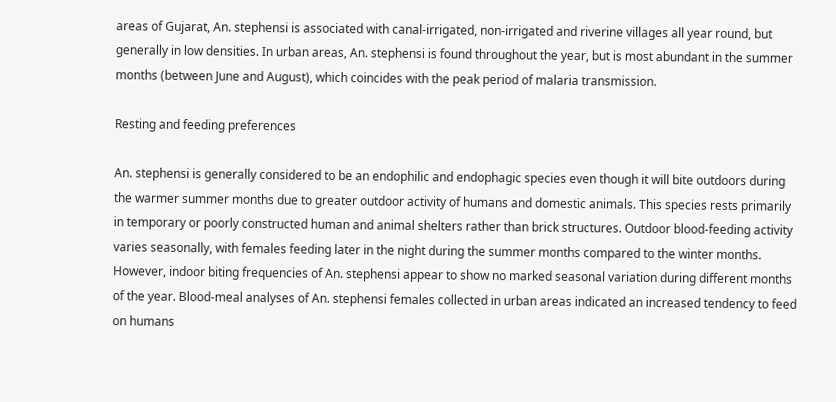areas of Gujarat, An. stephensi is associated with canal-irrigated, non-irrigated and riverine villages all year round, but generally in low densities. In urban areas, An. stephensi is found throughout the year, but is most abundant in the summer months (between June and August), which coincides with the peak period of malaria transmission.

Resting and feeding preferences

An. stephensi is generally considered to be an endophilic and endophagic species even though it will bite outdoors during the warmer summer months due to greater outdoor activity of humans and domestic animals. This species rests primarily in temporary or poorly constructed human and animal shelters rather than brick structures. Outdoor blood-feeding activity varies seasonally, with females feeding later in the night during the summer months compared to the winter months. However, indoor biting frequencies of An. stephensi appear to show no marked seasonal variation during different months of the year. Blood-meal analyses of An. stephensi females collected in urban areas indicated an increased tendency to feed on humans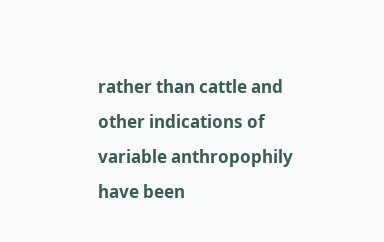rather than cattle and other indications of variable anthropophily have been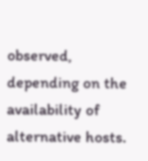observed, depending on the availability of alternative hosts.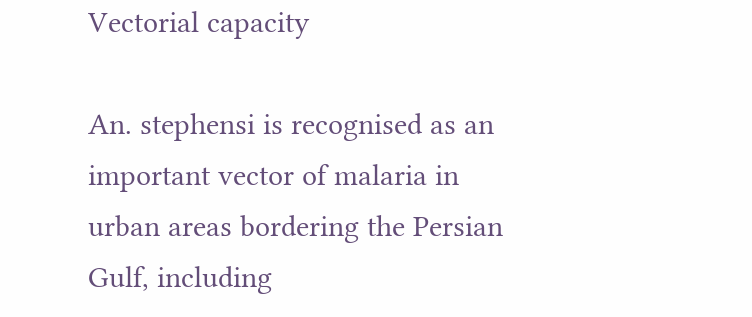Vectorial capacity

An. stephensi is recognised as an important vector of malaria in urban areas bordering the Persian Gulf, including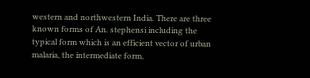western and northwestern India. There are three known forms of An. stephensi including the typical form which is an efficient vector of urban malaria, the intermediate form,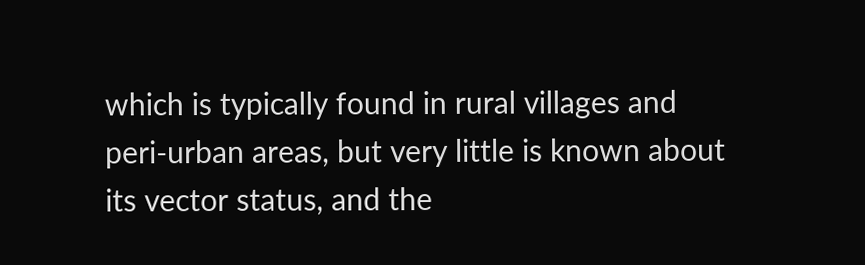which is typically found in rural villages and peri-urban areas, but very little is known about its vector status, and the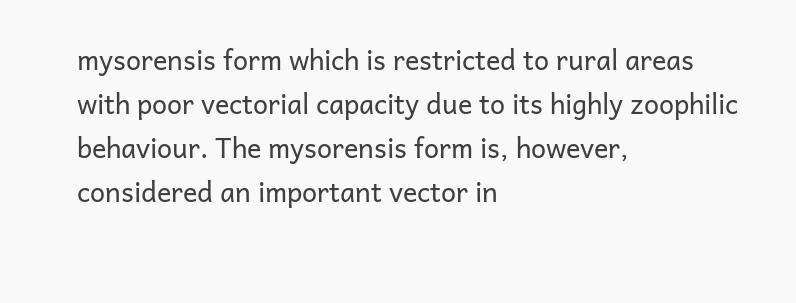mysorensis form which is restricted to rural areas with poor vectorial capacity due to its highly zoophilic behaviour. The mysorensis form is, however, considered an important vector in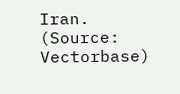Iran. (Source: Vectorbase)